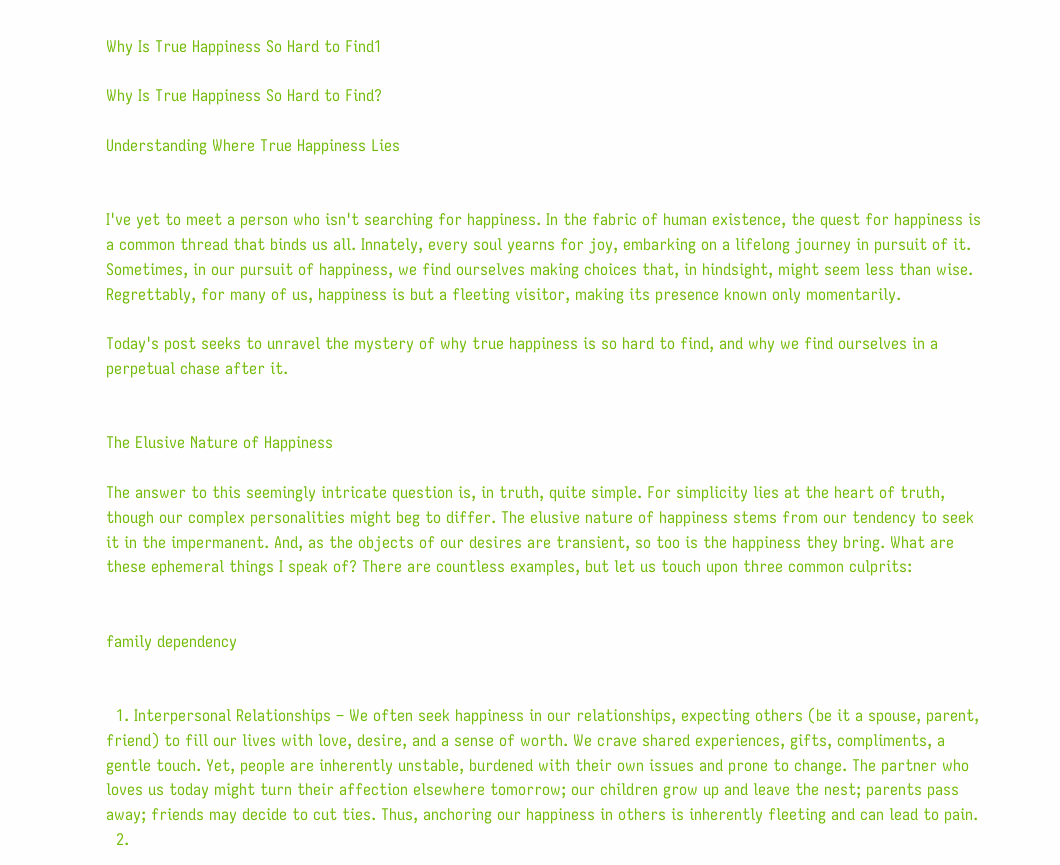Why Is True Happiness So Hard to Find1

Why Is True Happiness So Hard to Find?

Understanding Where True Happiness Lies


I've yet to meet a person who isn't searching for happiness. In the fabric of human existence, the quest for happiness is a common thread that binds us all. Innately, every soul yearns for joy, embarking on a lifelong journey in pursuit of it. Sometimes, in our pursuit of happiness, we find ourselves making choices that, in hindsight, might seem less than wise. Regrettably, for many of us, happiness is but a fleeting visitor, making its presence known only momentarily.

Today's post seeks to unravel the mystery of why true happiness is so hard to find, and why we find ourselves in a perpetual chase after it.


The Elusive Nature of Happiness

The answer to this seemingly intricate question is, in truth, quite simple. For simplicity lies at the heart of truth, though our complex personalities might beg to differ. The elusive nature of happiness stems from our tendency to seek it in the impermanent. And, as the objects of our desires are transient, so too is the happiness they bring. What are these ephemeral things I speak of? There are countless examples, but let us touch upon three common culprits:


family dependency


  1. Interpersonal Relationships – We often seek happiness in our relationships, expecting others (be it a spouse, parent, friend) to fill our lives with love, desire, and a sense of worth. We crave shared experiences, gifts, compliments, a gentle touch. Yet, people are inherently unstable, burdened with their own issues and prone to change. The partner who loves us today might turn their affection elsewhere tomorrow; our children grow up and leave the nest; parents pass away; friends may decide to cut ties. Thus, anchoring our happiness in others is inherently fleeting and can lead to pain.
  2.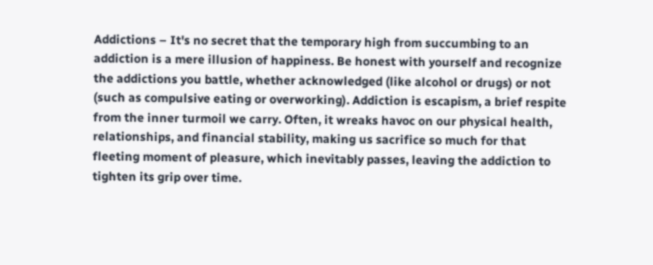Addictions – It's no secret that the temporary high from succumbing to an addiction is a mere illusion of happiness. Be honest with yourself and recognize the addictions you battle, whether acknowledged (like alcohol or drugs) or not (such as compulsive eating or overworking). Addiction is escapism, a brief respite from the inner turmoil we carry. Often, it wreaks havoc on our physical health, relationships, and financial stability, making us sacrifice so much for that fleeting moment of pleasure, which inevitably passes, leaving the addiction to tighten its grip over time.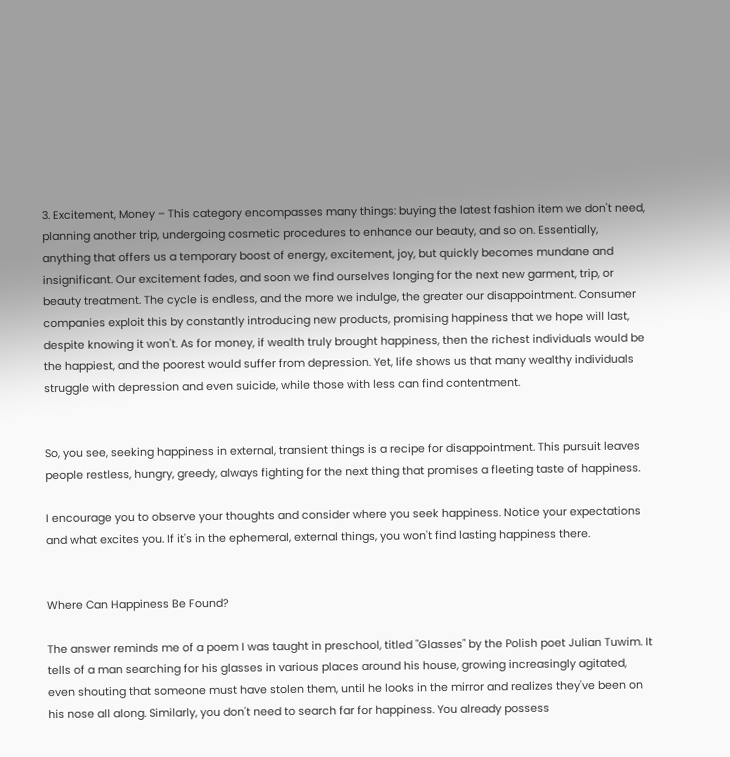3. Excitement, Money – This category encompasses many things: buying the latest fashion item we don't need, planning another trip, undergoing cosmetic procedures to enhance our beauty, and so on. Essentially, anything that offers us a temporary boost of energy, excitement, joy, but quickly becomes mundane and insignificant. Our excitement fades, and soon we find ourselves longing for the next new garment, trip, or beauty treatment. The cycle is endless, and the more we indulge, the greater our disappointment. Consumer companies exploit this by constantly introducing new products, promising happiness that we hope will last, despite knowing it won't. As for money, if wealth truly brought happiness, then the richest individuals would be the happiest, and the poorest would suffer from depression. Yet, life shows us that many wealthy individuals struggle with depression and even suicide, while those with less can find contentment.


So, you see, seeking happiness in external, transient things is a recipe for disappointment. This pursuit leaves people restless, hungry, greedy, always fighting for the next thing that promises a fleeting taste of happiness.

I encourage you to observe your thoughts and consider where you seek happiness. Notice your expectations and what excites you. If it's in the ephemeral, external things, you won't find lasting happiness there.


Where Can Happiness Be Found?

The answer reminds me of a poem I was taught in preschool, titled "Glasses" by the Polish poet Julian Tuwim. It tells of a man searching for his glasses in various places around his house, growing increasingly agitated, even shouting that someone must have stolen them, until he looks in the mirror and realizes they've been on his nose all along. Similarly, you don't need to search far for happiness. You already possess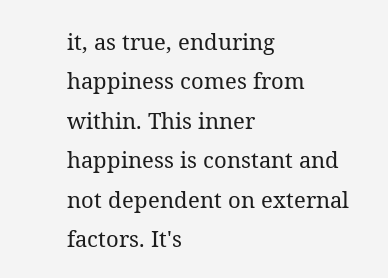it, as true, enduring happiness comes from within. This inner happiness is constant and not dependent on external factors. It's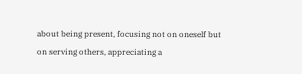about being present, focusing not on oneself but on serving others, appreciating a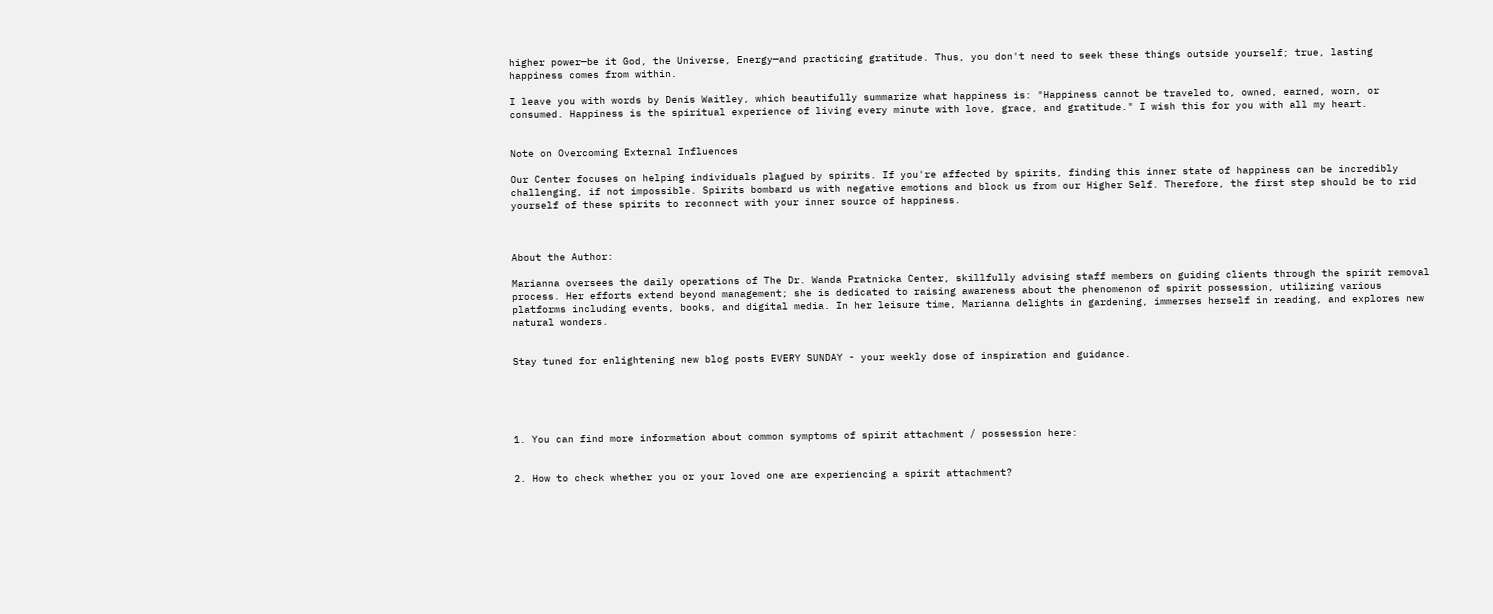higher power—be it God, the Universe, Energy—and practicing gratitude. Thus, you don't need to seek these things outside yourself; true, lasting happiness comes from within.

I leave you with words by Denis Waitley, which beautifully summarize what happiness is: "Happiness cannot be traveled to, owned, earned, worn, or consumed. Happiness is the spiritual experience of living every minute with love, grace, and gratitude." I wish this for you with all my heart.


Note on Overcoming External Influences

Our Center focuses on helping individuals plagued by spirits. If you're affected by spirits, finding this inner state of happiness can be incredibly challenging, if not impossible. Spirits bombard us with negative emotions and block us from our Higher Self. Therefore, the first step should be to rid yourself of these spirits to reconnect with your inner source of happiness.



About the Author:

Marianna oversees the daily operations of The Dr. Wanda Pratnicka Center, skillfully advising staff members on guiding clients through the spirit removal process. Her efforts extend beyond management; she is dedicated to raising awareness about the phenomenon of spirit possession, utilizing various platforms including events, books, and digital media. In her leisure time, Marianna delights in gardening, immerses herself in reading, and explores new natural wonders.


Stay tuned for enlightening new blog posts EVERY SUNDAY - your weekly dose of inspiration and guidance.





1. You can find more information about common symptoms of spirit attachment / possession here:


2. How to check whether you or your loved one are experiencing a spirit attachment?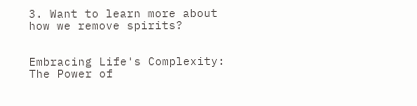3. Want to learn more about how we remove spirits?


Embracing Life's Complexity: The Power of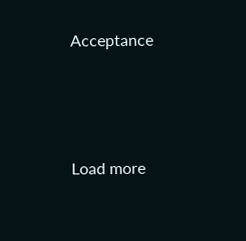Acceptance




Load more